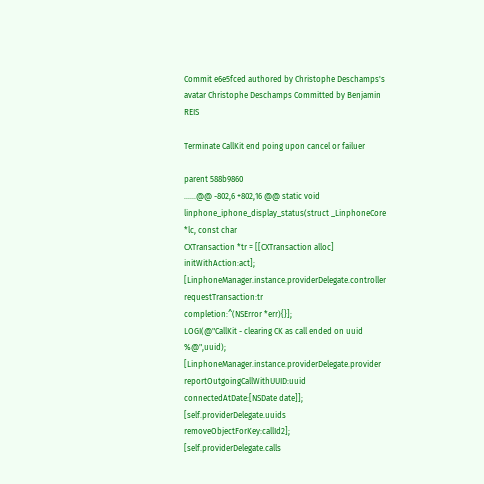Commit e6e5fced authored by Christophe Deschamps's avatar Christophe Deschamps Committed by Benjamin REIS

Terminate CallKit end poing upon cancel or failuer

parent 588b9860
......@@ -802,6 +802,16 @@ static void linphone_iphone_display_status(struct _LinphoneCore *lc, const char
CXTransaction *tr = [[CXTransaction alloc] initWithAction:act];
[LinphoneManager.instance.providerDelegate.controller requestTransaction:tr
completion:^(NSError *err){}];
LOGI(@"CallKit - clearing CK as call ended on uuid %@",uuid);
[LinphoneManager.instance.providerDelegate.provider reportOutgoingCallWithUUID:uuid connectedAtDate:[NSDate date]];
[self.providerDelegate.uuids removeObjectForKey:callId2];
[self.providerDelegate.calls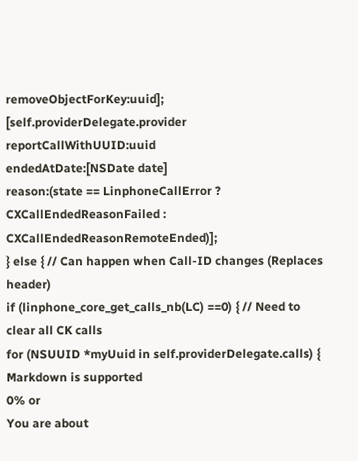removeObjectForKey:uuid];
[self.providerDelegate.provider reportCallWithUUID:uuid
endedAtDate:[NSDate date]
reason:(state == LinphoneCallError ? CXCallEndedReasonFailed : CXCallEndedReasonRemoteEnded)];
} else { // Can happen when Call-ID changes (Replaces header)
if (linphone_core_get_calls_nb(LC) ==0) { // Need to clear all CK calls
for (NSUUID *myUuid in self.providerDelegate.calls) {
Markdown is supported
0% or
You are about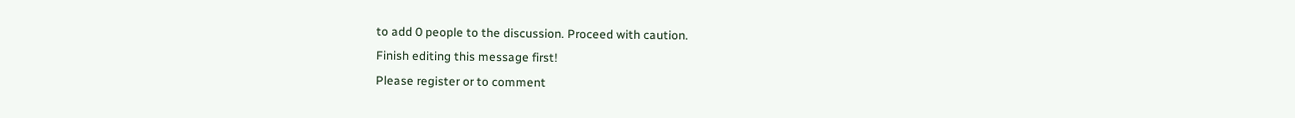to add 0 people to the discussion. Proceed with caution.
Finish editing this message first!
Please register or to comment